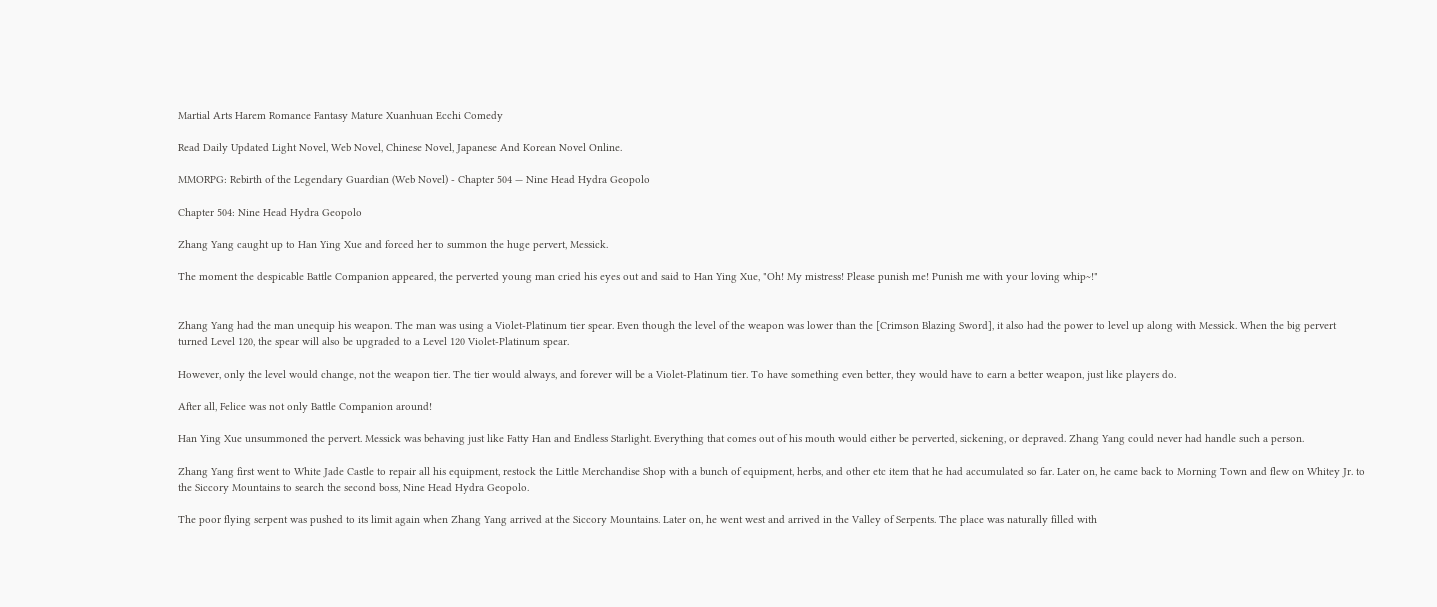Martial Arts Harem Romance Fantasy Mature Xuanhuan Ecchi Comedy

Read Daily Updated Light Novel, Web Novel, Chinese Novel, Japanese And Korean Novel Online.

MMORPG: Rebirth of the Legendary Guardian (Web Novel) - Chapter 504 — Nine Head Hydra Geopolo

Chapter 504: Nine Head Hydra Geopolo

Zhang Yang caught up to Han Ying Xue and forced her to summon the huge pervert, Messick.

The moment the despicable Battle Companion appeared, the perverted young man cried his eyes out and said to Han Ying Xue, "Oh! My mistress! Please punish me! Punish me with your loving whip~!"


Zhang Yang had the man unequip his weapon. The man was using a Violet-Platinum tier spear. Even though the level of the weapon was lower than the [Crimson Blazing Sword], it also had the power to level up along with Messick. When the big pervert turned Level 120, the spear will also be upgraded to a Level 120 Violet-Platinum spear.

However, only the level would change, not the weapon tier. The tier would always, and forever will be a Violet-Platinum tier. To have something even better, they would have to earn a better weapon, just like players do.

After all, Felice was not only Battle Companion around!

Han Ying Xue unsummoned the pervert. Messick was behaving just like Fatty Han and Endless Starlight. Everything that comes out of his mouth would either be perverted, sickening, or depraved. Zhang Yang could never had handle such a person.

Zhang Yang first went to White Jade Castle to repair all his equipment, restock the Little Merchandise Shop with a bunch of equipment, herbs, and other etc item that he had accumulated so far. Later on, he came back to Morning Town and flew on Whitey Jr. to the Siccory Mountains to search the second boss, Nine Head Hydra Geopolo.

The poor flying serpent was pushed to its limit again when Zhang Yang arrived at the Siccory Mountains. Later on, he went west and arrived in the Valley of Serpents. The place was naturally filled with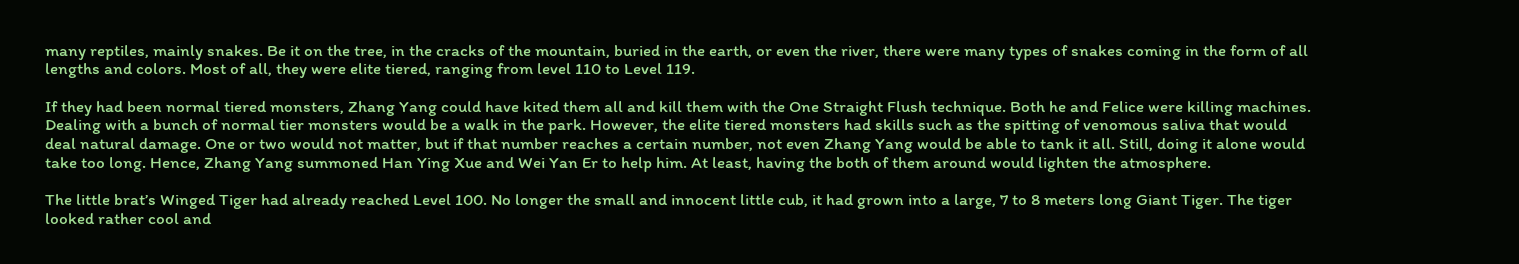many reptiles, mainly snakes. Be it on the tree, in the cracks of the mountain, buried in the earth, or even the river, there were many types of snakes coming in the form of all lengths and colors. Most of all, they were elite tiered, ranging from level 110 to Level 119.

If they had been normal tiered monsters, Zhang Yang could have kited them all and kill them with the One Straight Flush technique. Both he and Felice were killing machines. Dealing with a bunch of normal tier monsters would be a walk in the park. However, the elite tiered monsters had skills such as the spitting of venomous saliva that would deal natural damage. One or two would not matter, but if that number reaches a certain number, not even Zhang Yang would be able to tank it all. Still, doing it alone would take too long. Hence, Zhang Yang summoned Han Ying Xue and Wei Yan Er to help him. At least, having the both of them around would lighten the atmosphere.

The little brat’s Winged Tiger had already reached Level 100. No longer the small and innocent little cub, it had grown into a large, 7 to 8 meters long Giant Tiger. The tiger looked rather cool and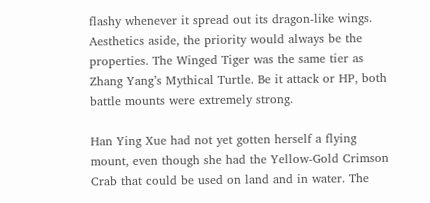flashy whenever it spread out its dragon-like wings. Aesthetics aside, the priority would always be the properties. The Winged Tiger was the same tier as Zhang Yang’s Mythical Turtle. Be it attack or HP, both battle mounts were extremely strong.

Han Ying Xue had not yet gotten herself a flying mount, even though she had the Yellow-Gold Crimson Crab that could be used on land and in water. The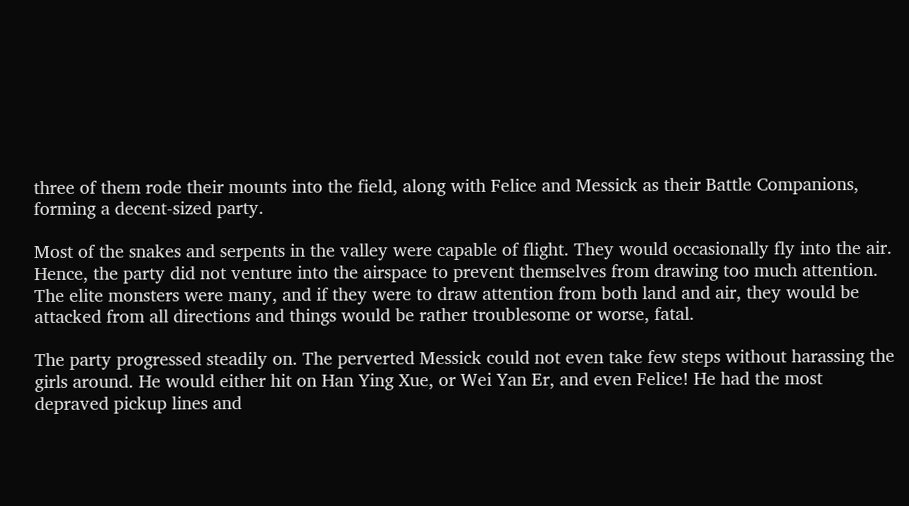three of them rode their mounts into the field, along with Felice and Messick as their Battle Companions, forming a decent-sized party.

Most of the snakes and serpents in the valley were capable of flight. They would occasionally fly into the air. Hence, the party did not venture into the airspace to prevent themselves from drawing too much attention. The elite monsters were many, and if they were to draw attention from both land and air, they would be attacked from all directions and things would be rather troublesome or worse, fatal.

The party progressed steadily on. The perverted Messick could not even take few steps without harassing the girls around. He would either hit on Han Ying Xue, or Wei Yan Er, and even Felice! He had the most depraved pickup lines and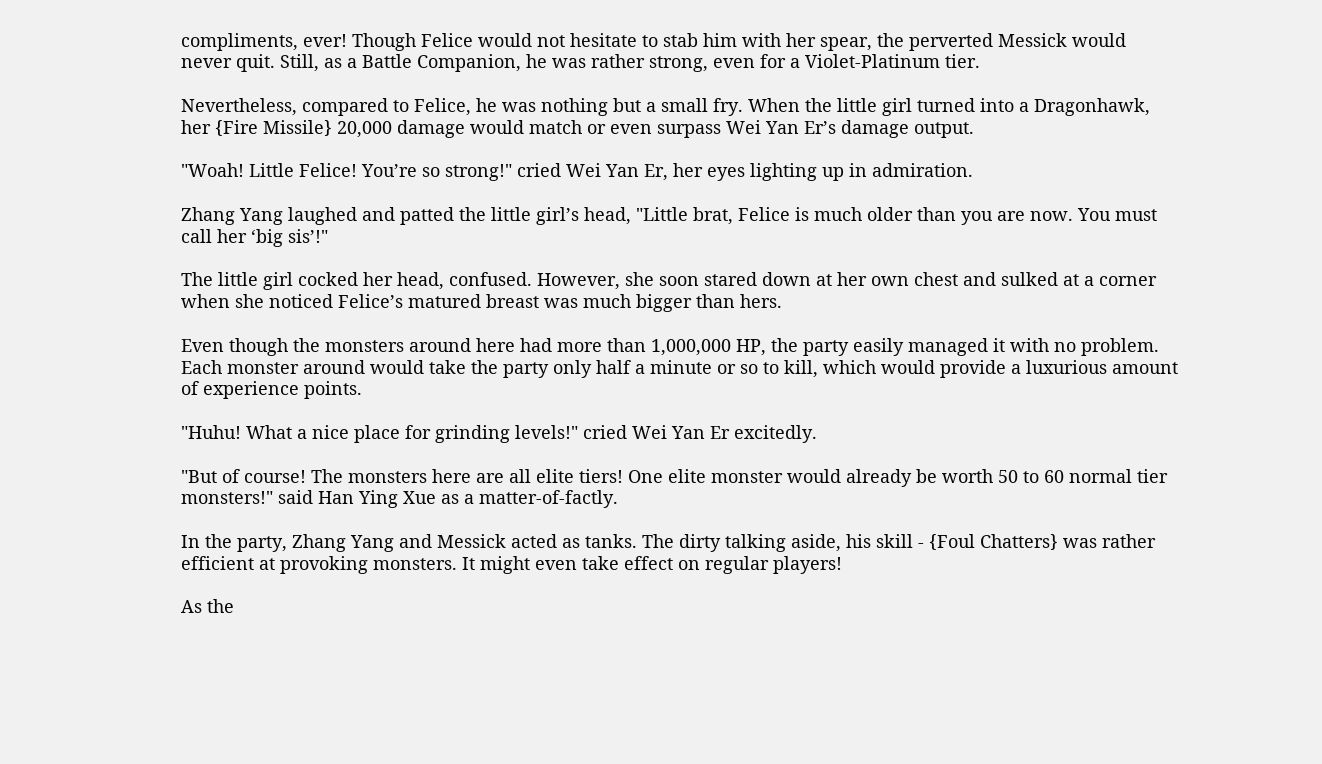compliments, ever! Though Felice would not hesitate to stab him with her spear, the perverted Messick would never quit. Still, as a Battle Companion, he was rather strong, even for a Violet-Platinum tier.

Nevertheless, compared to Felice, he was nothing but a small fry. When the little girl turned into a Dragonhawk, her {Fire Missile} 20,000 damage would match or even surpass Wei Yan Er’s damage output.

"Woah! Little Felice! You’re so strong!" cried Wei Yan Er, her eyes lighting up in admiration.

Zhang Yang laughed and patted the little girl’s head, "Little brat, Felice is much older than you are now. You must call her ‘big sis’!"

The little girl cocked her head, confused. However, she soon stared down at her own chest and sulked at a corner when she noticed Felice’s matured breast was much bigger than hers.

Even though the monsters around here had more than 1,000,000 HP, the party easily managed it with no problem. Each monster around would take the party only half a minute or so to kill, which would provide a luxurious amount of experience points.

"Huhu! What a nice place for grinding levels!" cried Wei Yan Er excitedly.

"But of course! The monsters here are all elite tiers! One elite monster would already be worth 50 to 60 normal tier monsters!" said Han Ying Xue as a matter-of-factly.

In the party, Zhang Yang and Messick acted as tanks. The dirty talking aside, his skill - {Foul Chatters} was rather efficient at provoking monsters. It might even take effect on regular players!

As the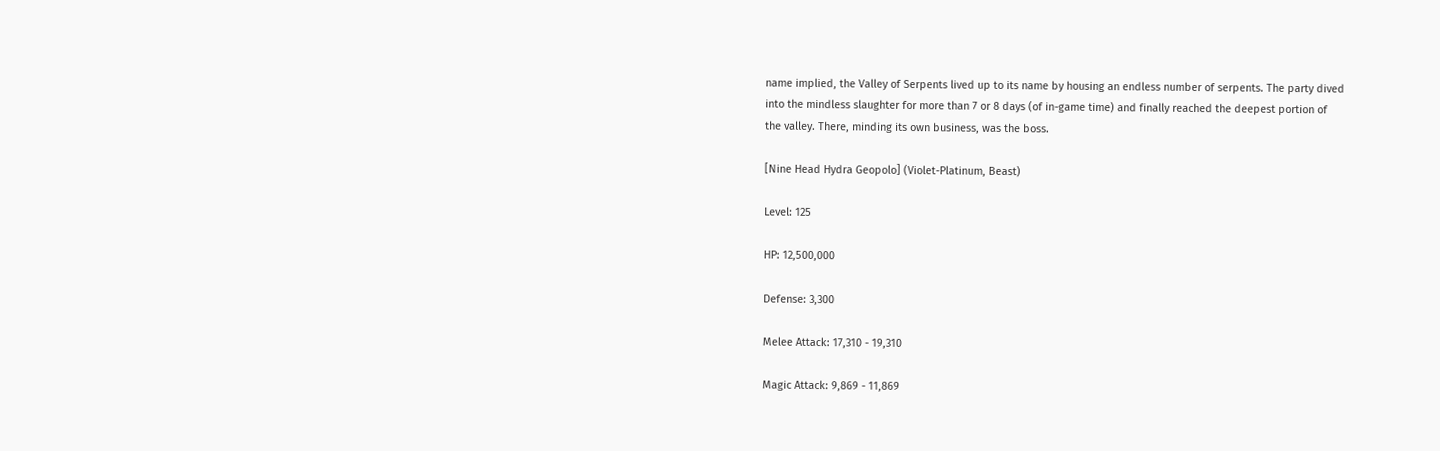name implied, the Valley of Serpents lived up to its name by housing an endless number of serpents. The party dived into the mindless slaughter for more than 7 or 8 days (of in-game time) and finally reached the deepest portion of the valley. There, minding its own business, was the boss.

[Nine Head Hydra Geopolo] (Violet-Platinum, Beast)

Level: 125

HP: 12,500,000

Defense: 3,300

Melee Attack: 17,310 - 19,310

Magic Attack: 9,869 - 11,869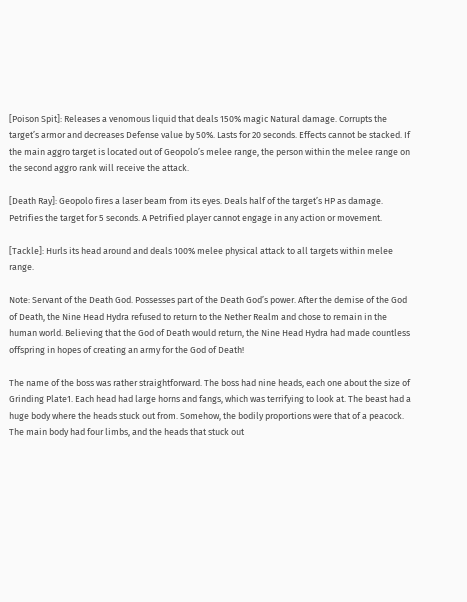[Poison Spit]: Releases a venomous liquid that deals 150% magic Natural damage. Corrupts the target’s armor and decreases Defense value by 50%. Lasts for 20 seconds. Effects cannot be stacked. If the main aggro target is located out of Geopolo’s melee range, the person within the melee range on the second aggro rank will receive the attack.

[Death Ray]: Geopolo fires a laser beam from its eyes. Deals half of the target’s HP as damage. Petrifies the target for 5 seconds. A Petrified player cannot engage in any action or movement.

[Tackle]: Hurls its head around and deals 100% melee physical attack to all targets within melee range.

Note: Servant of the Death God. Possesses part of the Death God’s power. After the demise of the God of Death, the Nine Head Hydra refused to return to the Nether Realm and chose to remain in the human world. Believing that the God of Death would return, the Nine Head Hydra had made countless offspring in hopes of creating an army for the God of Death!

The name of the boss was rather straightforward. The boss had nine heads, each one about the size of Grinding Plate1. Each head had large horns and fangs, which was terrifying to look at. The beast had a huge body where the heads stuck out from. Somehow, the bodily proportions were that of a peacock. The main body had four limbs, and the heads that stuck out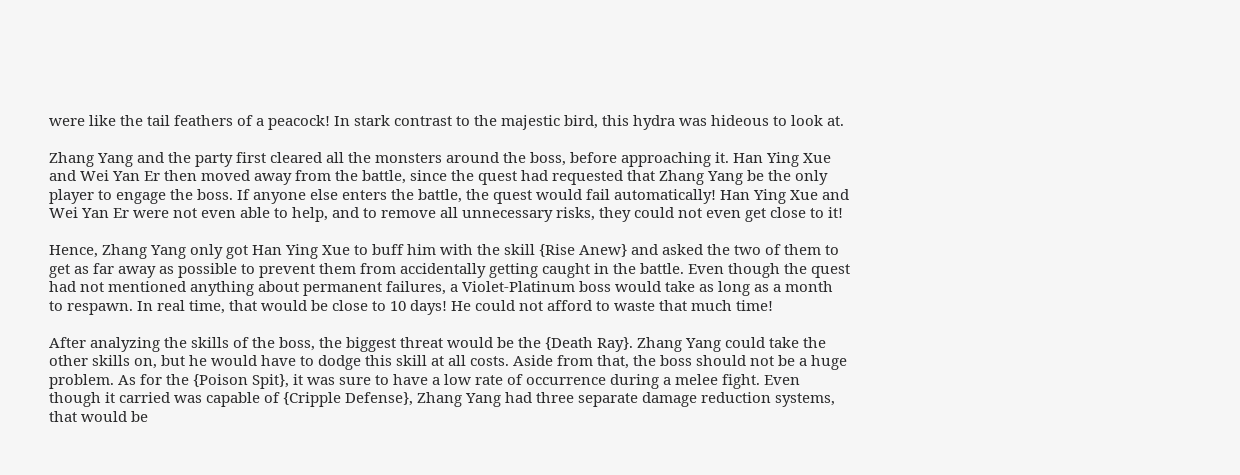were like the tail feathers of a peacock! In stark contrast to the majestic bird, this hydra was hideous to look at.

Zhang Yang and the party first cleared all the monsters around the boss, before approaching it. Han Ying Xue and Wei Yan Er then moved away from the battle, since the quest had requested that Zhang Yang be the only player to engage the boss. If anyone else enters the battle, the quest would fail automatically! Han Ying Xue and Wei Yan Er were not even able to help, and to remove all unnecessary risks, they could not even get close to it!

Hence, Zhang Yang only got Han Ying Xue to buff him with the skill {Rise Anew} and asked the two of them to get as far away as possible to prevent them from accidentally getting caught in the battle. Even though the quest had not mentioned anything about permanent failures, a Violet-Platinum boss would take as long as a month to respawn. In real time, that would be close to 10 days! He could not afford to waste that much time!

After analyzing the skills of the boss, the biggest threat would be the {Death Ray}. Zhang Yang could take the other skills on, but he would have to dodge this skill at all costs. Aside from that, the boss should not be a huge problem. As for the {Poison Spit}, it was sure to have a low rate of occurrence during a melee fight. Even though it carried was capable of {Cripple Defense}, Zhang Yang had three separate damage reduction systems, that would be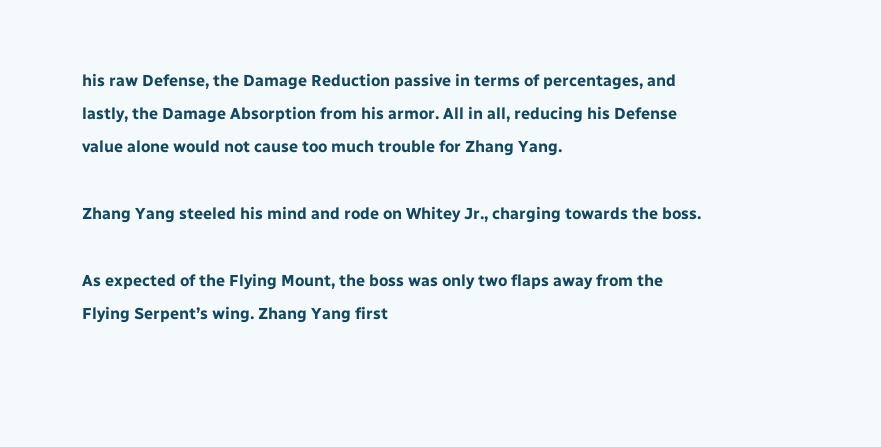his raw Defense, the Damage Reduction passive in terms of percentages, and lastly, the Damage Absorption from his armor. All in all, reducing his Defense value alone would not cause too much trouble for Zhang Yang.

Zhang Yang steeled his mind and rode on Whitey Jr., charging towards the boss.

As expected of the Flying Mount, the boss was only two flaps away from the Flying Serpent’s wing. Zhang Yang first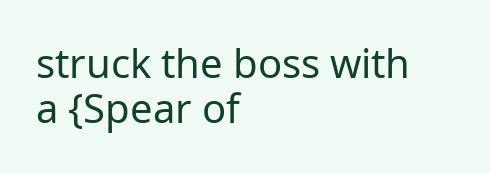struck the boss with a {Spear of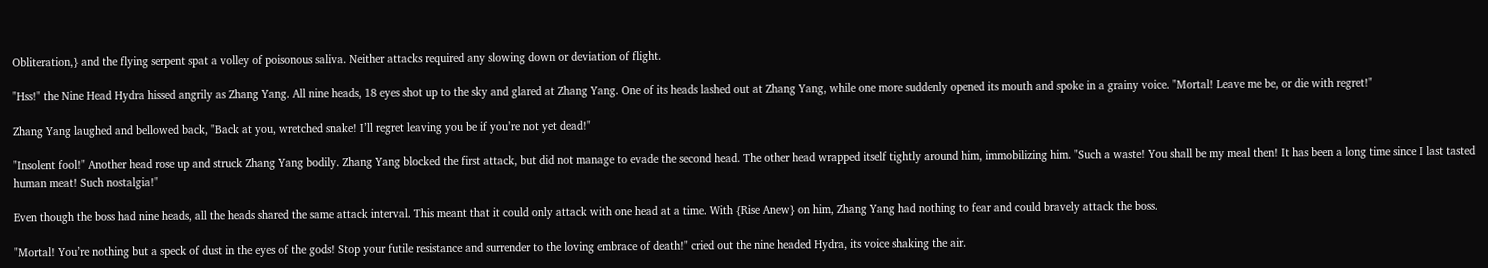Obliteration,} and the flying serpent spat a volley of poisonous saliva. Neither attacks required any slowing down or deviation of flight.

"Hss!" the Nine Head Hydra hissed angrily as Zhang Yang. All nine heads, 18 eyes shot up to the sky and glared at Zhang Yang. One of its heads lashed out at Zhang Yang, while one more suddenly opened its mouth and spoke in a grainy voice. "Mortal! Leave me be, or die with regret!"

Zhang Yang laughed and bellowed back, "Back at you, wretched snake! I’ll regret leaving you be if you’re not yet dead!"

"Insolent fool!" Another head rose up and struck Zhang Yang bodily. Zhang Yang blocked the first attack, but did not manage to evade the second head. The other head wrapped itself tightly around him, immobilizing him. "Such a waste! You shall be my meal then! It has been a long time since I last tasted human meat! Such nostalgia!"

Even though the boss had nine heads, all the heads shared the same attack interval. This meant that it could only attack with one head at a time. With {Rise Anew} on him, Zhang Yang had nothing to fear and could bravely attack the boss.

"Mortal! You’re nothing but a speck of dust in the eyes of the gods! Stop your futile resistance and surrender to the loving embrace of death!" cried out the nine headed Hydra, its voice shaking the air.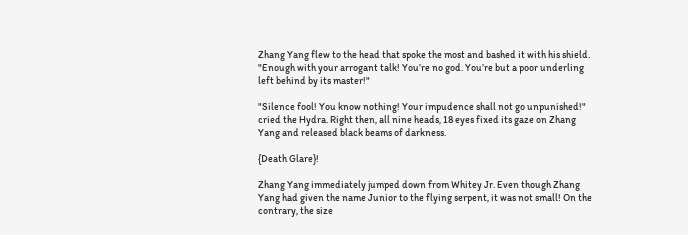Zhang Yang flew to the head that spoke the most and bashed it with his shield. "Enough with your arrogant talk! You’re no god. You’re but a poor underling left behind by its master!"

"Silence fool! You know nothing! Your impudence shall not go unpunished!" cried the Hydra. Right then, all nine heads, 18 eyes fixed its gaze on Zhang Yang and released black beams of darkness.

{Death Glare}!

Zhang Yang immediately jumped down from Whitey Jr. Even though Zhang Yang had given the name Junior to the flying serpent, it was not small! On the contrary, the size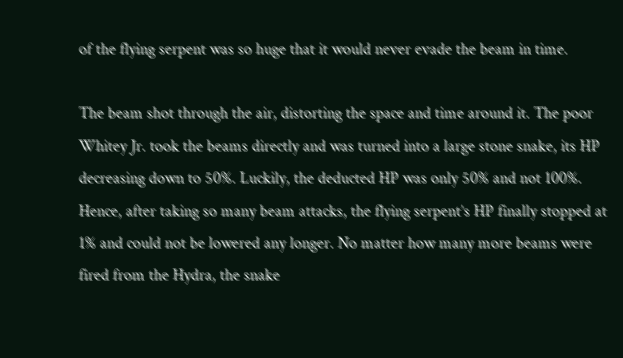of the flying serpent was so huge that it would never evade the beam in time.

The beam shot through the air, distorting the space and time around it. The poor Whitey Jr. took the beams directly and was turned into a large stone snake, its HP decreasing down to 50%. Luckily, the deducted HP was only 50% and not 100%. Hence, after taking so many beam attacks, the flying serpent’s HP finally stopped at 1% and could not be lowered any longer. No matter how many more beams were fired from the Hydra, the snake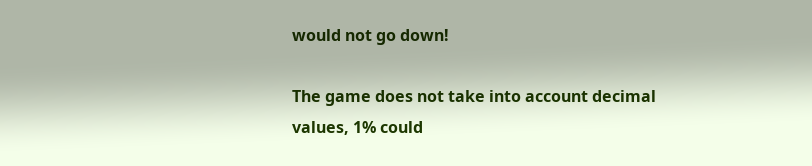would not go down!

The game does not take into account decimal values, 1% could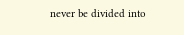never be divided into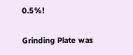0.5%!

Grinding Plate was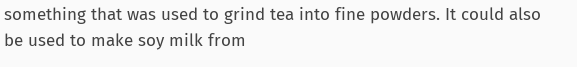something that was used to grind tea into fine powders. It could also be used to make soy milk from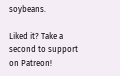soybeans.

Liked it? Take a second to support on Patreon!